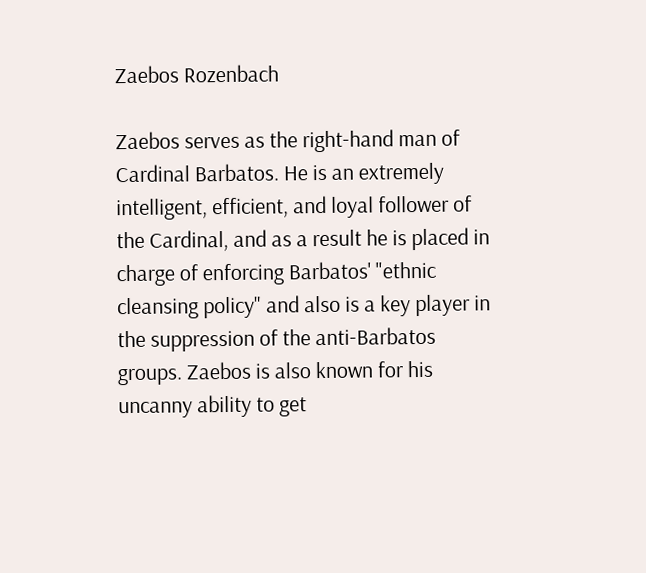Zaebos Rozenbach

Zaebos serves as the right-hand man of Cardinal Barbatos. He is an extremely intelligent, efficient, and loyal follower of the Cardinal, and as a result he is placed in charge of enforcing Barbatos' "ethnic cleansing policy" and also is a key player in the suppression of the anti-Barbatos groups. Zaebos is also known for his uncanny ability to get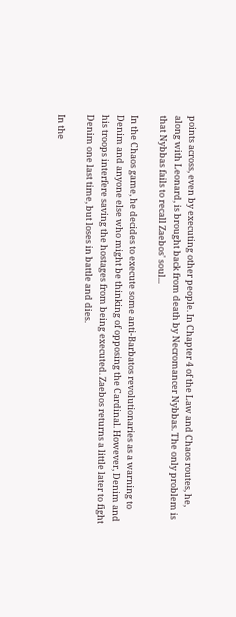points across, even by executing other people. In Chapter 4 of the Law and Chaos routes, he, along with Leonard, is brought back from death by Necromancer Nybbas. The only problem is that Nybbas fails to recall Zaebos' soul...

In the Chaos game, he decides to execute some anti-Barbatos revolutionaries as a warning to Denim and anyone else who might be thinking of opposing the Cardinal. However, Denim and his troops interfere saving the hostages from being executed. Zaebos returns a little later to fight Denim one last time, but loses in battle and dies.

In the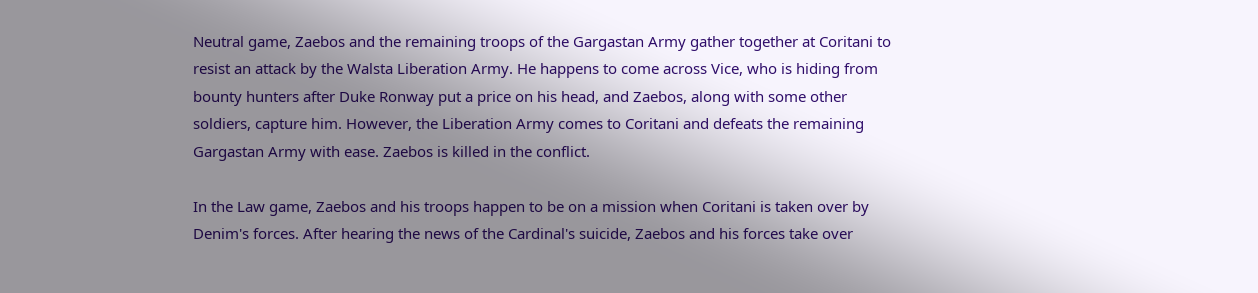Neutral game, Zaebos and the remaining troops of the Gargastan Army gather together at Coritani to resist an attack by the Walsta Liberation Army. He happens to come across Vice, who is hiding from bounty hunters after Duke Ronway put a price on his head, and Zaebos, along with some other soldiers, capture him. However, the Liberation Army comes to Coritani and defeats the remaining Gargastan Army with ease. Zaebos is killed in the conflict.

In the Law game, Zaebos and his troops happen to be on a mission when Coritani is taken over by Denim's forces. After hearing the news of the Cardinal's suicide, Zaebos and his forces take over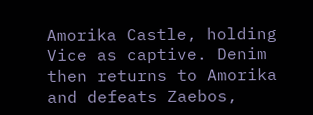Amorika Castle, holding Vice as captive. Denim then returns to Amorika and defeats Zaebos,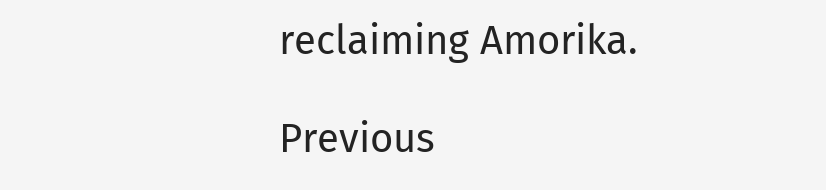reclaiming Amorika.

Previous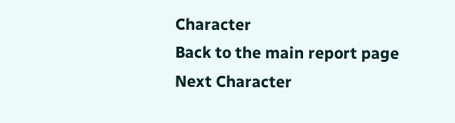Character
Back to the main report page
Next Character